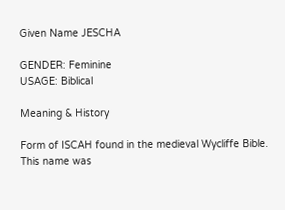Given Name JESCHA

GENDER: Feminine
USAGE: Biblical

Meaning & History

Form of ISCAH found in the medieval Wycliffe Bible. This name was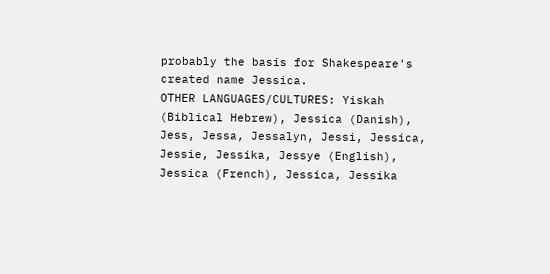probably the basis for Shakespeare's created name Jessica.
OTHER LANGUAGES/CULTURES: Yiskah (Biblical Hebrew), Jessica (Danish), Jess, Jessa, Jessalyn, Jessi, Jessica, Jessie, Jessika, Jessye (English), Jessica (French), Jessica, Jessika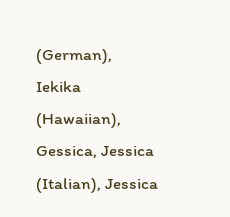(German), Iekika (Hawaiian), Gessica, Jessica (Italian), Jessica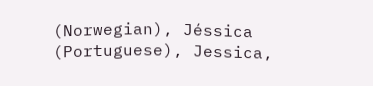(Norwegian), Jéssica (Portuguese), Jessica,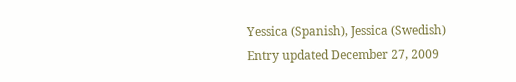Yessica (Spanish), Jessica (Swedish)
Entry updated December 27, 2009